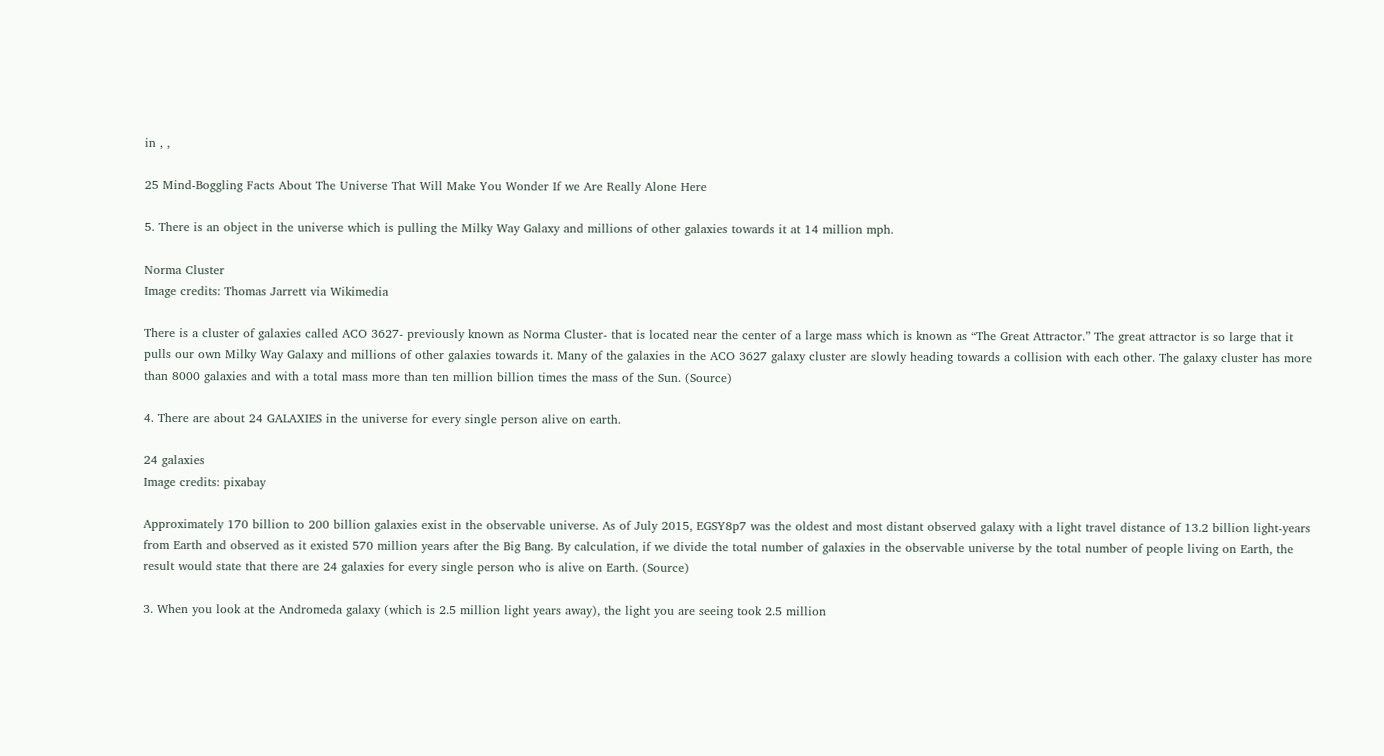in , ,

25 Mind-Boggling Facts About The Universe That Will Make You Wonder If we Are Really Alone Here

5. There is an object in the universe which is pulling the Milky Way Galaxy and millions of other galaxies towards it at 14 million mph.

Norma Cluster
Image credits: Thomas Jarrett via Wikimedia

There is a cluster of galaxies called ACO 3627- previously known as Norma Cluster- that is located near the center of a large mass which is known as “The Great Attractor.” The great attractor is so large that it pulls our own Milky Way Galaxy and millions of other galaxies towards it. Many of the galaxies in the ACO 3627 galaxy cluster are slowly heading towards a collision with each other. The galaxy cluster has more than 8000 galaxies and with a total mass more than ten million billion times the mass of the Sun. (Source)

4. There are about 24 GALAXIES in the universe for every single person alive on earth.

24 galaxies
Image credits: pixabay

Approximately 170 billion to 200 billion galaxies exist in the observable universe. As of July 2015, EGSY8p7 was the oldest and most distant observed galaxy with a light travel distance of 13.2 billion light-years from Earth and observed as it existed 570 million years after the Big Bang. By calculation, if we divide the total number of galaxies in the observable universe by the total number of people living on Earth, the result would state that there are 24 galaxies for every single person who is alive on Earth. (Source)

3. When you look at the Andromeda galaxy (which is 2.5 million light years away), the light you are seeing took 2.5 million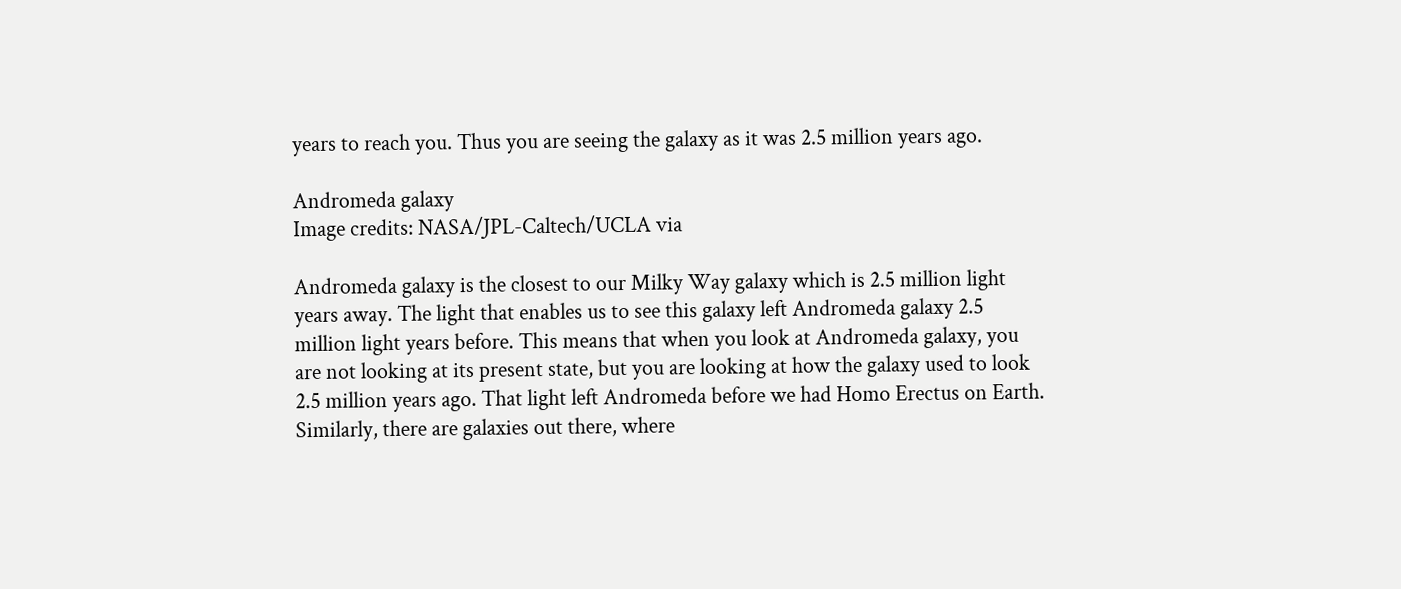years to reach you. Thus you are seeing the galaxy as it was 2.5 million years ago.

Andromeda galaxy
Image credits: NASA/JPL-Caltech/UCLA via

Andromeda galaxy is the closest to our Milky Way galaxy which is 2.5 million light years away. The light that enables us to see this galaxy left Andromeda galaxy 2.5 million light years before. This means that when you look at Andromeda galaxy, you are not looking at its present state, but you are looking at how the galaxy used to look 2.5 million years ago. That light left Andromeda before we had Homo Erectus on Earth. Similarly, there are galaxies out there, where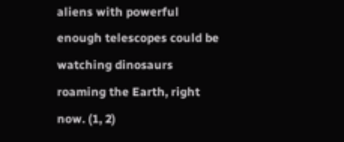aliens with powerful enough telescopes could be watching dinosaurs roaming the Earth, right now. (1, 2)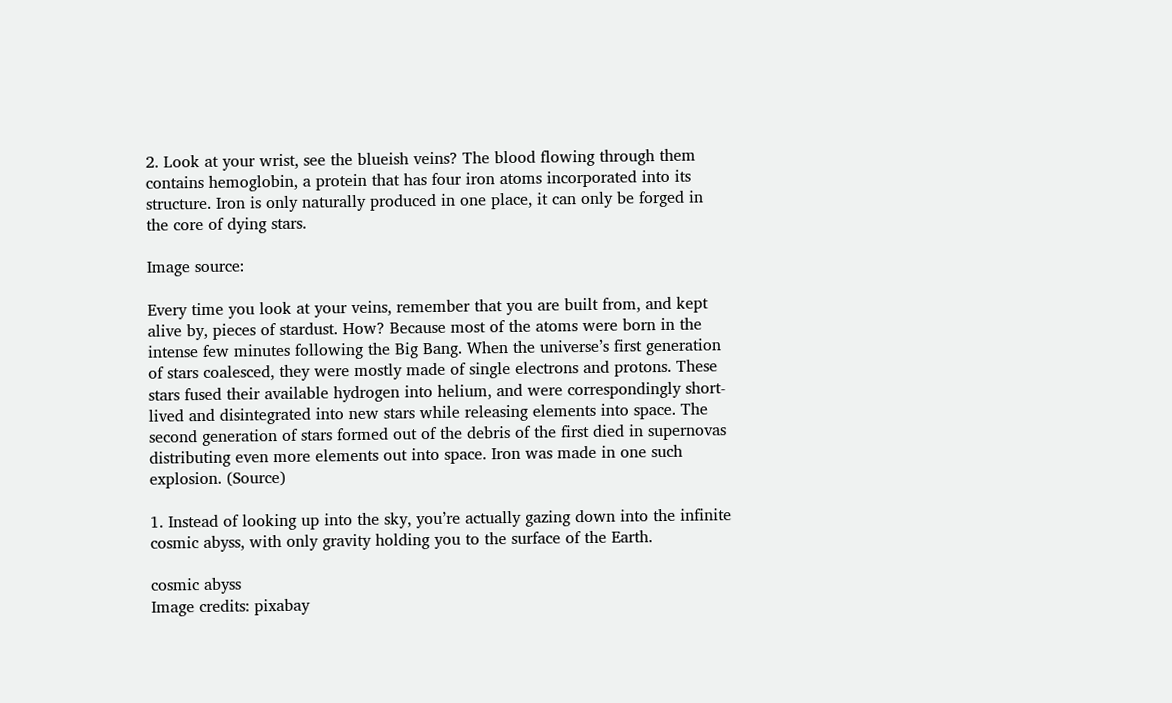2. Look at your wrist, see the blueish veins? The blood flowing through them contains hemoglobin, a protein that has four iron atoms incorporated into its structure. Iron is only naturally produced in one place, it can only be forged in the core of dying stars.

Image source:

Every time you look at your veins, remember that you are built from, and kept alive by, pieces of stardust. How? Because most of the atoms were born in the intense few minutes following the Big Bang. When the universe’s first generation of stars coalesced, they were mostly made of single electrons and protons. These stars fused their available hydrogen into helium, and were correspondingly short-lived and disintegrated into new stars while releasing elements into space. The second generation of stars formed out of the debris of the first died in supernovas distributing even more elements out into space. Iron was made in one such explosion. (Source)

1. Instead of looking up into the sky, you’re actually gazing down into the infinite cosmic abyss, with only gravity holding you to the surface of the Earth.

cosmic abyss
Image credits: pixabay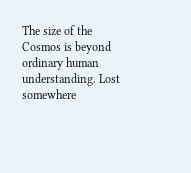The size of the Cosmos is beyond ordinary human understanding. Lost somewhere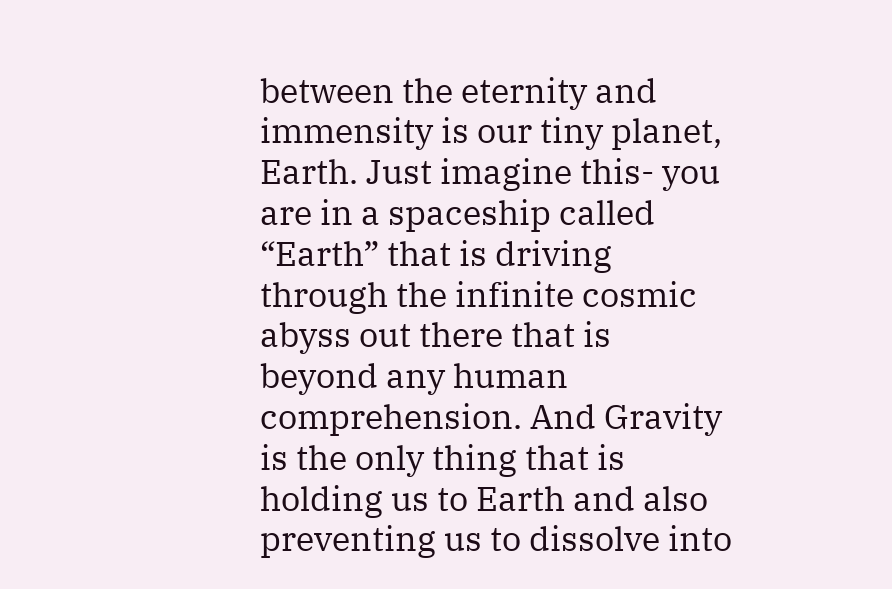between the eternity and immensity is our tiny planet, Earth. Just imagine this- you are in a spaceship called “Earth” that is driving through the infinite cosmic abyss out there that is beyond any human comprehension. And Gravity is the only thing that is holding us to Earth and also preventing us to dissolve into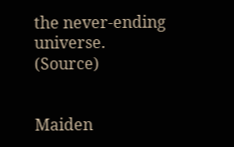the never-ending universe. (Source)


Maiden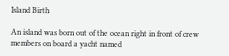Island Birth

An island was born out of the ocean right in front of crew members on board a yacht named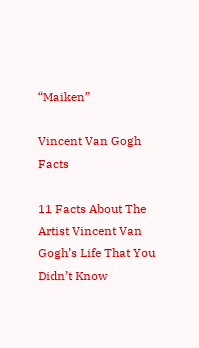“Maiken”

Vincent Van Gogh Facts

11 Facts About The Artist Vincent Van Gogh’s Life That You Didn’t Know